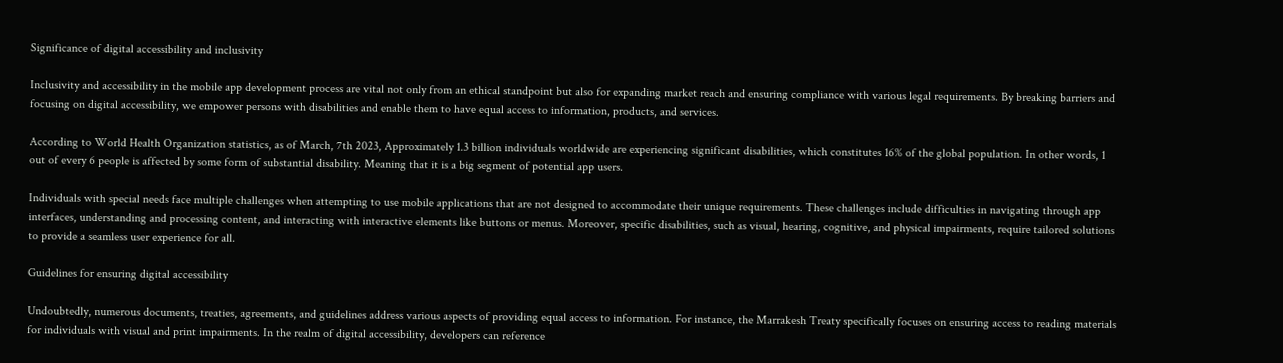Significance of digital accessibility and inclusivity

Inclusivity and accessibility in the mobile app development process are vital not only from an ethical standpoint but also for expanding market reach and ensuring compliance with various legal requirements. By breaking barriers and focusing on digital accessibility, we empower persons with disabilities and enable them to have equal access to information, products, and services.

According to World Health Organization statistics, as of March, 7th 2023, Approximately 1.3 billion individuals worldwide are experiencing significant disabilities, which constitutes 16% of the global population. In other words, 1 out of every 6 people is affected by some form of substantial disability. Meaning that it is a big segment of potential app users.

Individuals with special needs face multiple challenges when attempting to use mobile applications that are not designed to accommodate their unique requirements. These challenges include difficulties in navigating through app interfaces, understanding and processing content, and interacting with interactive elements like buttons or menus. Moreover, specific disabilities, such as visual, hearing, cognitive, and physical impairments, require tailored solutions to provide a seamless user experience for all.

Guidelines for ensuring digital accessibility

Undoubtedly, numerous documents, treaties, agreements, and guidelines address various aspects of providing equal access to information. For instance, the Marrakesh Treaty specifically focuses on ensuring access to reading materials for individuals with visual and print impairments. In the realm of digital accessibility, developers can reference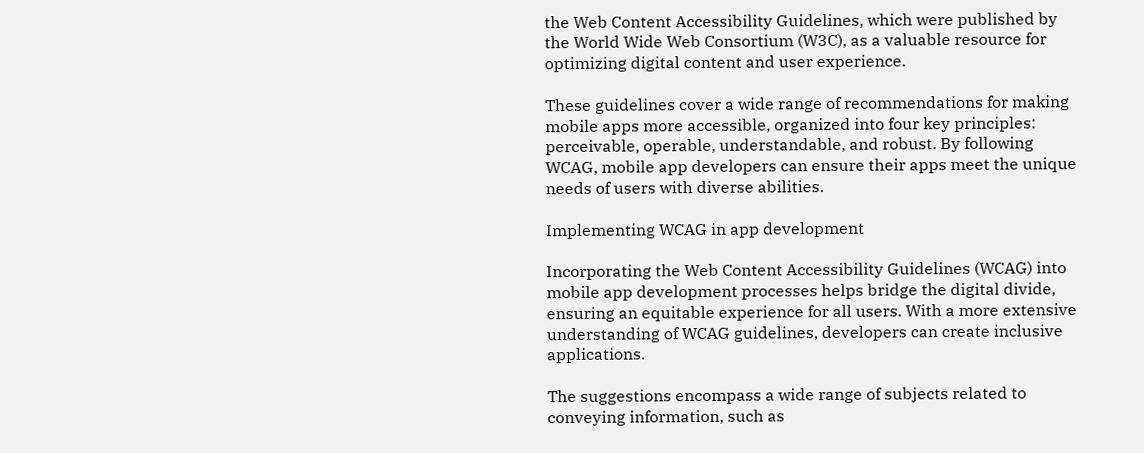the Web Content Accessibility Guidelines, which were published by the World Wide Web Consortium (W3C), as a valuable resource for optimizing digital content and user experience.

These guidelines cover a wide range of recommendations for making mobile apps more accessible, organized into four key principles: perceivable, operable, understandable, and robust. By following WCAG, mobile app developers can ensure their apps meet the unique needs of users with diverse abilities.

Implementing WCAG in app development

Incorporating the Web Content Accessibility Guidelines (WCAG) into mobile app development processes helps bridge the digital divide, ensuring an equitable experience for all users. With a more extensive understanding of WCAG guidelines, developers can create inclusive applications.

The suggestions encompass a wide range of subjects related to conveying information, such as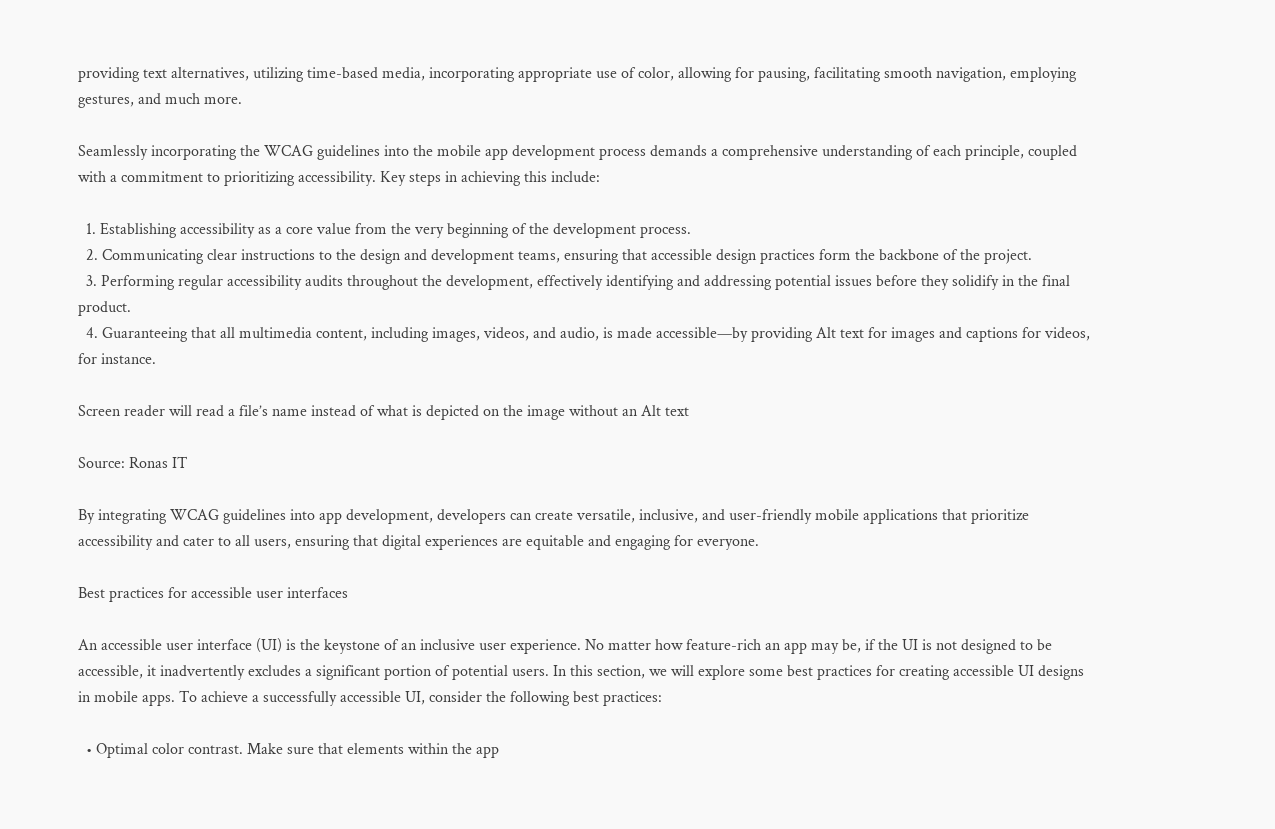providing text alternatives, utilizing time-based media, incorporating appropriate use of color, allowing for pausing, facilitating smooth navigation, employing gestures, and much more.

Seamlessly incorporating the WCAG guidelines into the mobile app development process demands a comprehensive understanding of each principle, coupled with a commitment to prioritizing accessibility. Key steps in achieving this include:

  1. Establishing accessibility as a core value from the very beginning of the development process.
  2. Communicating clear instructions to the design and development teams, ensuring that accessible design practices form the backbone of the project.
  3. Performing regular accessibility audits throughout the development, effectively identifying and addressing potential issues before they solidify in the final product.
  4. Guaranteeing that all multimedia content, including images, videos, and audio, is made accessible—by providing Alt text for images and captions for videos, for instance.

Screen reader will read a file’s name instead of what is depicted on the image without an Alt text

Source: Ronas IT

By integrating WCAG guidelines into app development, developers can create versatile, inclusive, and user-friendly mobile applications that prioritize accessibility and cater to all users, ensuring that digital experiences are equitable and engaging for everyone.

Best practices for accessible user interfaces

An accessible user interface (UI) is the keystone of an inclusive user experience. No matter how feature-rich an app may be, if the UI is not designed to be accessible, it inadvertently excludes a significant portion of potential users. In this section, we will explore some best practices for creating accessible UI designs in mobile apps. To achieve a successfully accessible UI, consider the following best practices:

  • Optimal color contrast. Make sure that elements within the app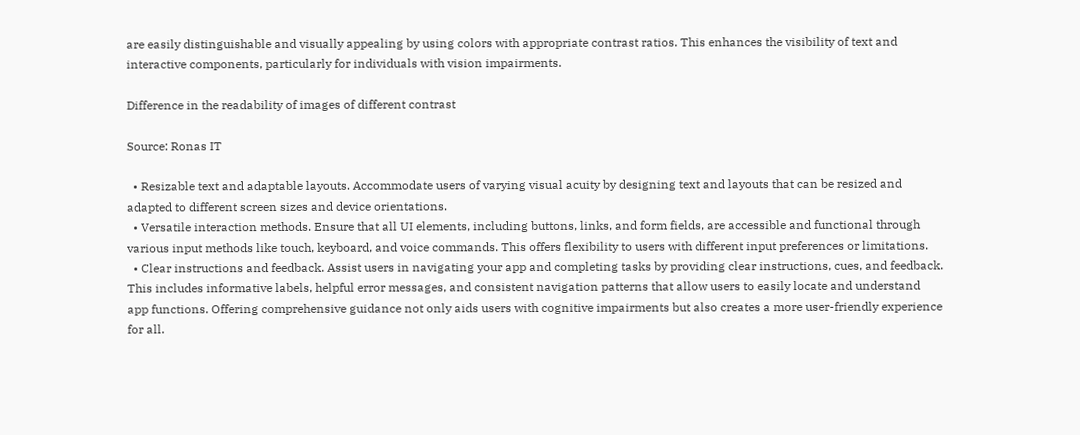are easily distinguishable and visually appealing by using colors with appropriate contrast ratios. This enhances the visibility of text and interactive components, particularly for individuals with vision impairments.

Difference in the readability of images of different contrast

Source: Ronas IT

  • Resizable text and adaptable layouts. Accommodate users of varying visual acuity by designing text and layouts that can be resized and adapted to different screen sizes and device orientations.
  • Versatile interaction methods. Ensure that all UI elements, including buttons, links, and form fields, are accessible and functional through various input methods like touch, keyboard, and voice commands. This offers flexibility to users with different input preferences or limitations.
  • Clear instructions and feedback. Assist users in navigating your app and completing tasks by providing clear instructions, cues, and feedback. This includes informative labels, helpful error messages, and consistent navigation patterns that allow users to easily locate and understand app functions. Offering comprehensive guidance not only aids users with cognitive impairments but also creates a more user-friendly experience for all.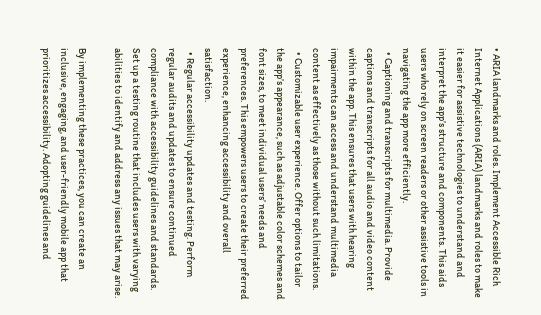• ARIA landmarks and roles. Implement Accessible Rich Internet Applications (ARIA) landmarks and roles to make it easier for assistive technologies to understand and interpret the app’s structure and components. This aids users who rely on screen readers or other assistive tools in navigating the app more efficiently.
  • Captioning and transcripts for multimedia. Provide captions and transcripts for all audio and video content within the app. This ensures that users with hearing impairments can access and understand multimedia content as effectively as those without such limitations.
  • Customizable user experience. Offer options to tailor the app’s appearance, such as adjustable color schemes and font sizes, to meet individual users’ needs and preferences. This empowers users to create their preferred experience, enhancing accessibility and overall satisfaction.
  • Regular accessibility updates and testing. Perform regular audits and updates to ensure continued compliance with accessibility guidelines and standards. Set up a testing routine that includes users with varying abilities to identify and address any issues that may arise.

By implementing these practices, you can create an inclusive, engaging, and user-friendly mobile app that prioritizes accessibility. Adopting guidelines and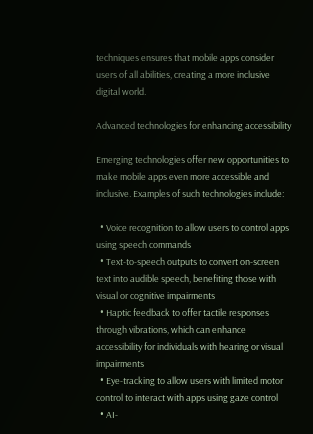techniques ensures that mobile apps consider users of all abilities, creating a more inclusive digital world.

Advanced technologies for enhancing accessibility

Emerging technologies offer new opportunities to make mobile apps even more accessible and inclusive. Examples of such technologies include:

  • Voice recognition to allow users to control apps using speech commands
  • Text-to-speech outputs to convert on-screen text into audible speech, benefiting those with visual or cognitive impairments
  • Haptic feedback to offer tactile responses through vibrations, which can enhance accessibility for individuals with hearing or visual impairments
  • Eye-tracking to allow users with limited motor control to interact with apps using gaze control
  • AI-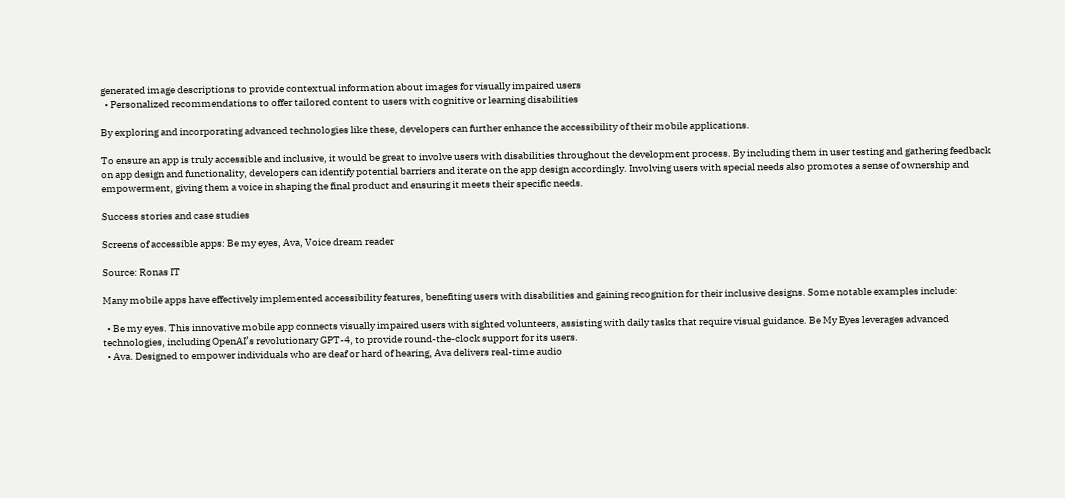generated image descriptions to provide contextual information about images for visually impaired users
  • Personalized recommendations to offer tailored content to users with cognitive or learning disabilities

By exploring and incorporating advanced technologies like these, developers can further enhance the accessibility of their mobile applications.

To ensure an app is truly accessible and inclusive, it would be great to involve users with disabilities throughout the development process. By including them in user testing and gathering feedback on app design and functionality, developers can identify potential barriers and iterate on the app design accordingly. Involving users with special needs also promotes a sense of ownership and empowerment, giving them a voice in shaping the final product and ensuring it meets their specific needs.

Success stories and case studies

Screens of accessible apps: Be my eyes, Ava, Voice dream reader

Source: Ronas IT

Many mobile apps have effectively implemented accessibility features, benefiting users with disabilities and gaining recognition for their inclusive designs. Some notable examples include:

  • Be my eyes. This innovative mobile app connects visually impaired users with sighted volunteers, assisting with daily tasks that require visual guidance. Be My Eyes leverages advanced technologies, including OpenAI’s revolutionary GPT-4, to provide round-the-clock support for its users.
  • Ava. Designed to empower individuals who are deaf or hard of hearing, Ava delivers real-time audio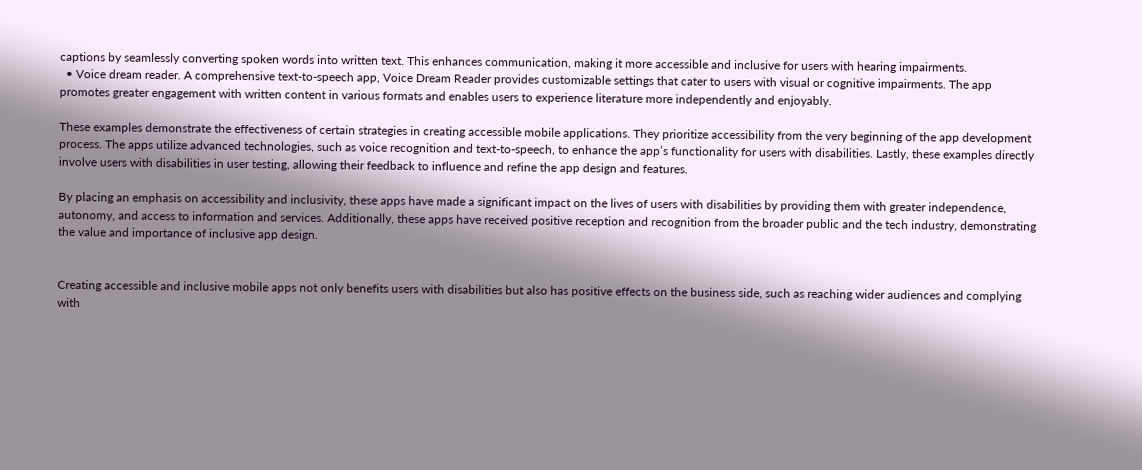captions by seamlessly converting spoken words into written text. This enhances communication, making it more accessible and inclusive for users with hearing impairments.
  • Voice dream reader. A comprehensive text-to-speech app, Voice Dream Reader provides customizable settings that cater to users with visual or cognitive impairments. The app promotes greater engagement with written content in various formats and enables users to experience literature more independently and enjoyably.

These examples demonstrate the effectiveness of certain strategies in creating accessible mobile applications. They prioritize accessibility from the very beginning of the app development process. The apps utilize advanced technologies, such as voice recognition and text-to-speech, to enhance the app’s functionality for users with disabilities. Lastly, these examples directly involve users with disabilities in user testing, allowing their feedback to influence and refine the app design and features.

By placing an emphasis on accessibility and inclusivity, these apps have made a significant impact on the lives of users with disabilities by providing them with greater independence, autonomy, and access to information and services. Additionally, these apps have received positive reception and recognition from the broader public and the tech industry, demonstrating the value and importance of inclusive app design.


Creating accessible and inclusive mobile apps not only benefits users with disabilities but also has positive effects on the business side, such as reaching wider audiences and complying with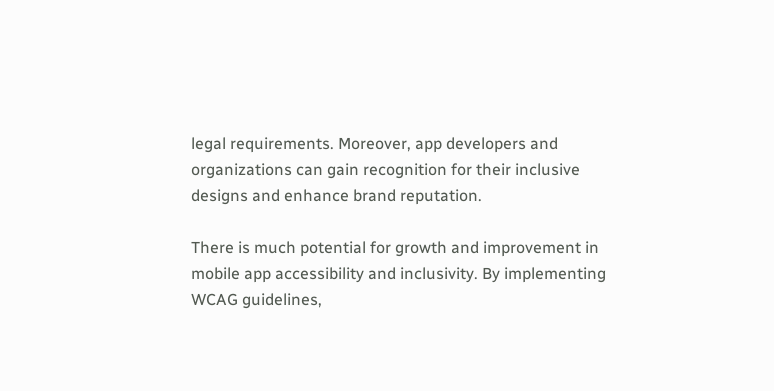legal requirements. Moreover, app developers and organizations can gain recognition for their inclusive designs and enhance brand reputation.

There is much potential for growth and improvement in mobile app accessibility and inclusivity. By implementing WCAG guidelines,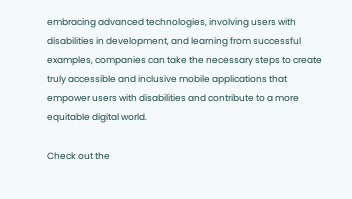embracing advanced technologies, involving users with disabilities in development, and learning from successful examples, companies can take the necessary steps to create truly accessible and inclusive mobile applications that empower users with disabilities and contribute to a more equitable digital world.

Check out the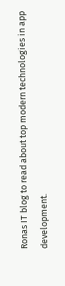Ronas IT blog to read about top modern technologies in app development.